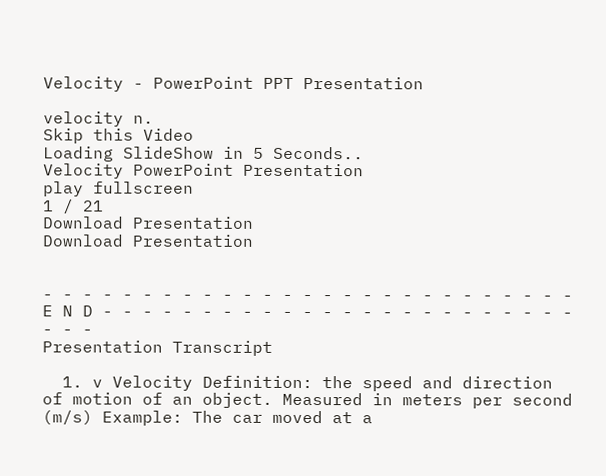Velocity - PowerPoint PPT Presentation

velocity n.
Skip this Video
Loading SlideShow in 5 Seconds..
Velocity PowerPoint Presentation
play fullscreen
1 / 21
Download Presentation
Download Presentation


- - - - - - - - - - - - - - - - - - - - - - - - - - - E N D - - - - - - - - - - - - - - - - - - - - - - - - - - -
Presentation Transcript

  1. v Velocity Definition: the speed and direction of motion of an object. Measured in meters per second (m/s) Example: The car moved at a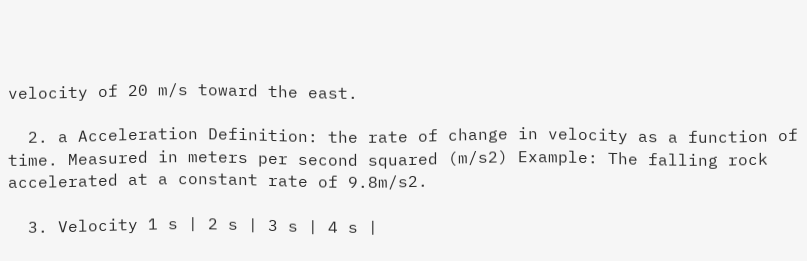velocity of 20 m/s toward the east.

  2. a Acceleration Definition: the rate of change in velocity as a function of time. Measured in meters per second squared (m/s2) Example: The falling rock accelerated at a constant rate of 9.8m/s2.

  3. Velocity 1 s | 2 s | 3 s | 4 s |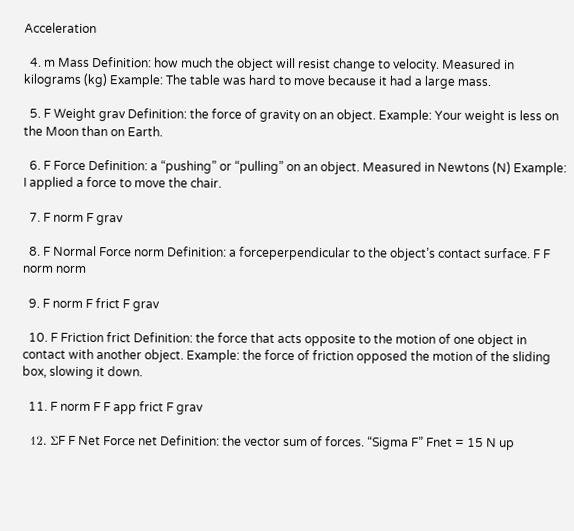Acceleration

  4. m Mass Definition: how much the object will resist change to velocity. Measured in kilograms (kg) Example: The table was hard to move because it had a large mass.

  5. F Weight grav Definition: the force of gravity on an object. Example: Your weight is less on the Moon than on Earth.

  6. F Force Definition: a “pushing” or “pulling” on an object. Measured in Newtons (N) Example: I applied a force to move the chair.

  7. F norm F grav

  8. F Normal Force norm Definition: a forceperpendicular to the object’s contact surface. F F norm norm

  9. F norm F frict F grav

  10. F Friction frict Definition: the force that acts opposite to the motion of one object in contact with another object. Example: the force of friction opposed the motion of the sliding box, slowing it down.

  11. F norm F F app frict F grav

  12. ΣF F Net Force net Definition: the vector sum of forces. “Sigma F” Fnet = 15 N up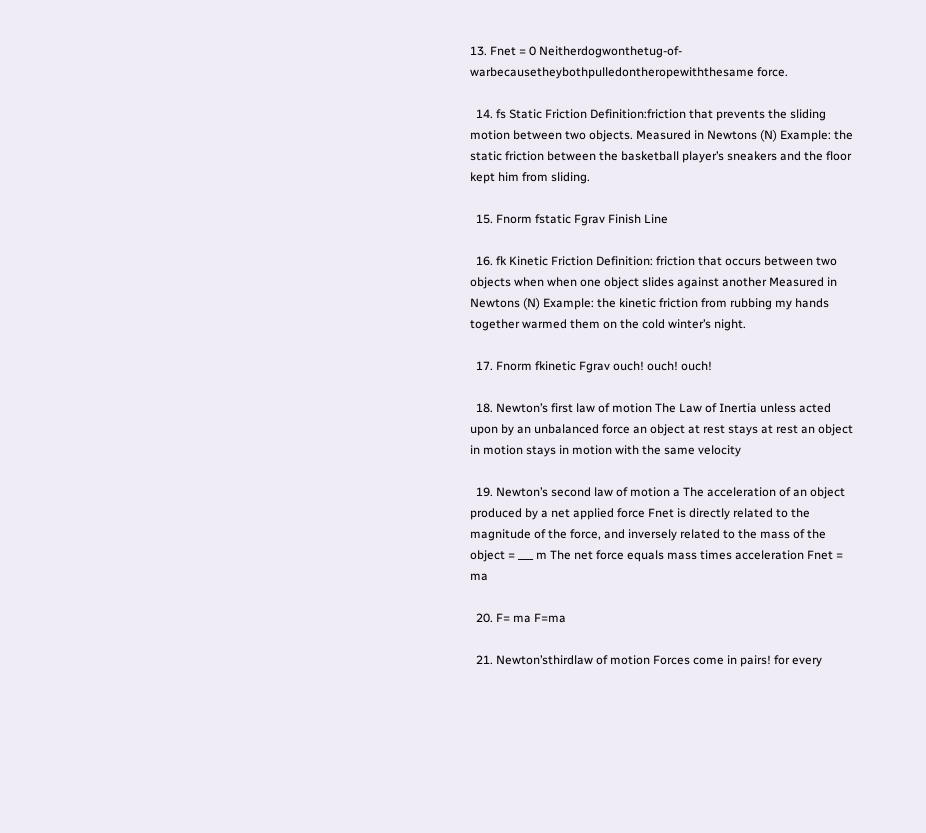13. Fnet = 0 Neitherdogwonthetug-of-warbecausetheybothpulledontheropewiththesame force.

  14. fs Static Friction Definition:friction that prevents the sliding motion between two objects. Measured in Newtons (N) Example: the static friction between the basketball player’s sneakers and the floor kept him from sliding.

  15. Fnorm fstatic Fgrav Finish Line

  16. fk Kinetic Friction Definition: friction that occurs between two objects when when one object slides against another Measured in Newtons (N) Example: the kinetic friction from rubbing my hands together warmed them on the cold winter’s night.

  17. Fnorm fkinetic Fgrav ouch! ouch! ouch!

  18. Newton’s first law of motion The Law of Inertia unless acted upon by an unbalanced force an object at rest stays at rest an object in motion stays in motion with the same velocity

  19. Newton’s second law of motion a The acceleration of an object produced by a net applied force Fnet is directly related to the magnitude of the force, and inversely related to the mass of the object = ___ m The net force equals mass times acceleration Fnet = ma

  20. F= ma F=ma

  21. Newton’sthirdlaw of motion Forces come in pairs! for every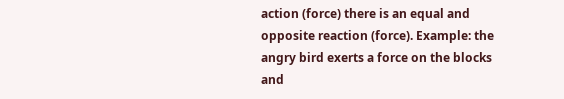action (force) there is an equal and opposite reaction (force). Example: the angry bird exerts a force on the blocks and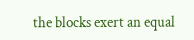the blocks exert an equal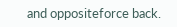and oppositeforce back.